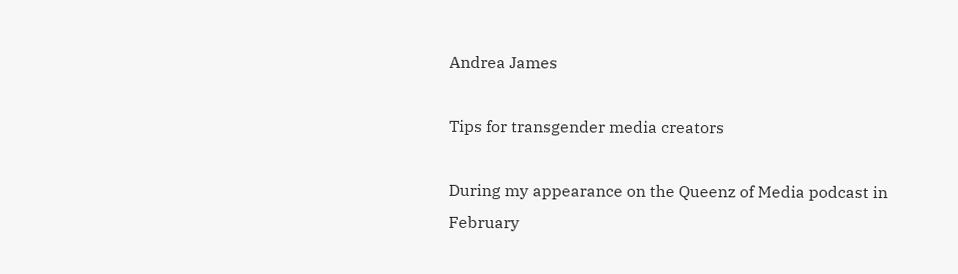Andrea James

Tips for transgender media creators

During my appearance on the Queenz of Media podcast in February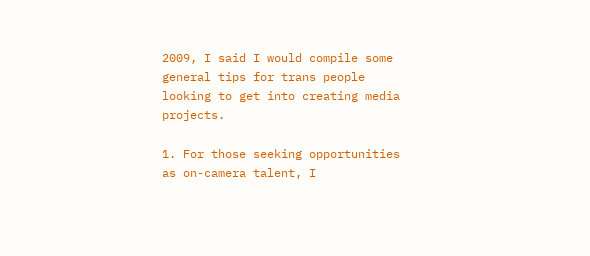2009, I said I would compile some general tips for trans people looking to get into creating media projects.

1. For those seeking opportunities as on-camera talent, I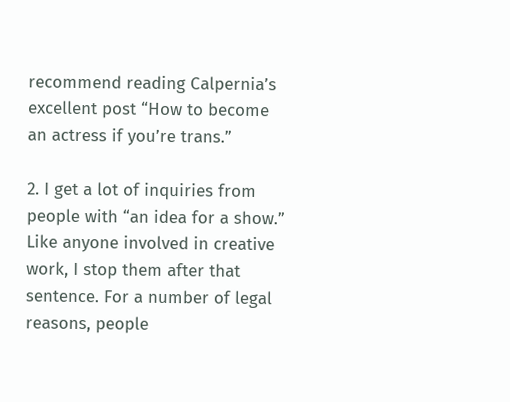recommend reading Calpernia’s excellent post “How to become an actress if you’re trans.”

2. I get a lot of inquiries from people with “an idea for a show.” Like anyone involved in creative work, I stop them after that sentence. For a number of legal reasons, people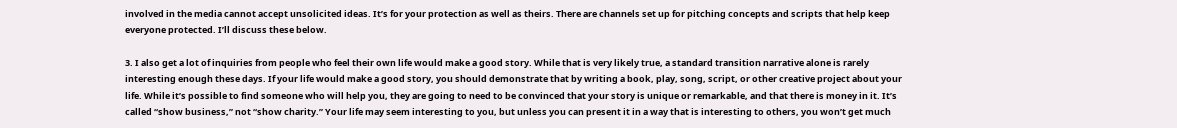involved in the media cannot accept unsolicited ideas. It’s for your protection as well as theirs. There are channels set up for pitching concepts and scripts that help keep everyone protected. I’ll discuss these below.

3. I also get a lot of inquiries from people who feel their own life would make a good story. While that is very likely true, a standard transition narrative alone is rarely interesting enough these days. If your life would make a good story, you should demonstrate that by writing a book, play, song, script, or other creative project about your life. While it’s possible to find someone who will help you, they are going to need to be convinced that your story is unique or remarkable, and that there is money in it. It’s called “show business,” not “show charity.” Your life may seem interesting to you, but unless you can present it in a way that is interesting to others, you won’t get much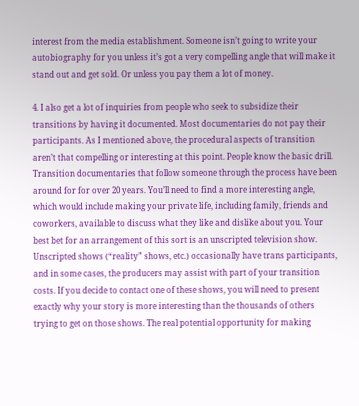interest from the media establishment. Someone isn’t going to write your autobiography for you unless it’s got a very compelling angle that will make it stand out and get sold. Or unless you pay them a lot of money.

4. I also get a lot of inquiries from people who seek to subsidize their transitions by having it documented. Most documentaries do not pay their participants. As I mentioned above, the procedural aspects of transition aren’t that compelling or interesting at this point. People know the basic drill. Transition documentaries that follow someone through the process have been around for for over 20 years. You’ll need to find a more interesting angle, which would include making your private life, including family, friends and coworkers, available to discuss what they like and dislike about you. Your best bet for an arrangement of this sort is an unscripted television show. Unscripted shows (“reality” shows, etc.) occasionally have trans participants, and in some cases, the producers may assist with part of your transition costs. If you decide to contact one of these shows, you will need to present exactly why your story is more interesting than the thousands of others trying to get on those shows. The real potential opportunity for making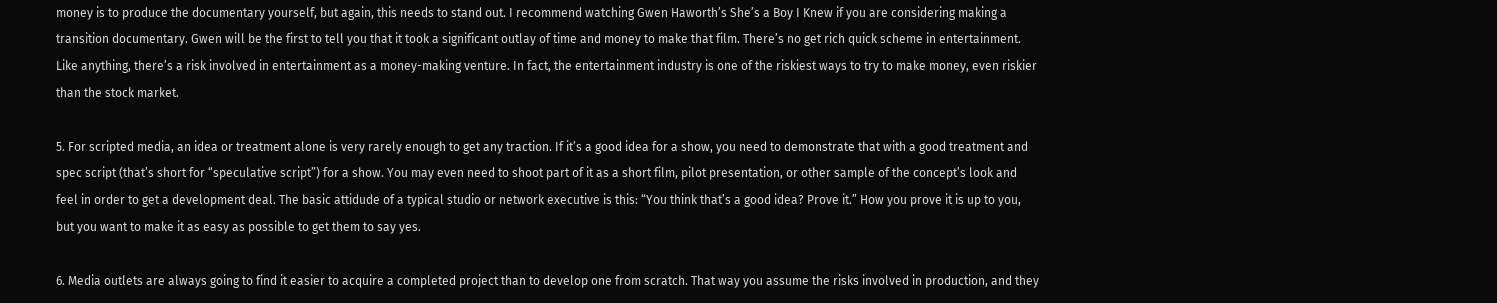money is to produce the documentary yourself, but again, this needs to stand out. I recommend watching Gwen Haworth’s She’s a Boy I Knew if you are considering making a transition documentary. Gwen will be the first to tell you that it took a significant outlay of time and money to make that film. There’s no get rich quick scheme in entertainment. Like anything, there’s a risk involved in entertainment as a money-making venture. In fact, the entertainment industry is one of the riskiest ways to try to make money, even riskier than the stock market.

5. For scripted media, an idea or treatment alone is very rarely enough to get any traction. If it’s a good idea for a show, you need to demonstrate that with a good treatment and spec script (that’s short for “speculative script”) for a show. You may even need to shoot part of it as a short film, pilot presentation, or other sample of the concept’s look and feel in order to get a development deal. The basic attidude of a typical studio or network executive is this: “You think that’s a good idea? Prove it.” How you prove it is up to you, but you want to make it as easy as possible to get them to say yes.

6. Media outlets are always going to find it easier to acquire a completed project than to develop one from scratch. That way you assume the risks involved in production, and they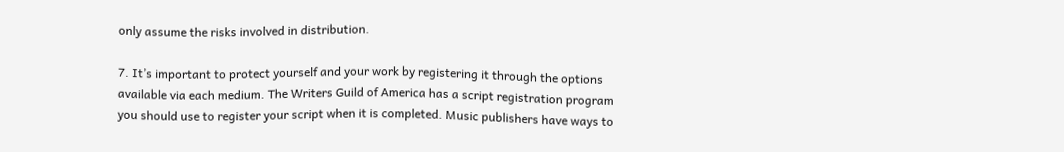only assume the risks involved in distribution.

7. It’s important to protect yourself and your work by registering it through the options available via each medium. The Writers Guild of America has a script registration program you should use to register your script when it is completed. Music publishers have ways to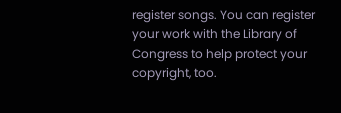register songs. You can register your work with the Library of Congress to help protect your copyright, too.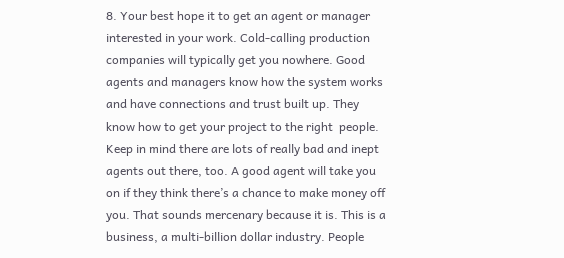8. Your best hope it to get an agent or manager interested in your work. Cold-calling production companies will typically get you nowhere. Good agents and managers know how the system works and have connections and trust built up. They know how to get your project to the right  people. Keep in mind there are lots of really bad and inept agents out there, too. A good agent will take you on if they think there’s a chance to make money off you. That sounds mercenary because it is. This is a business, a multi-billion dollar industry. People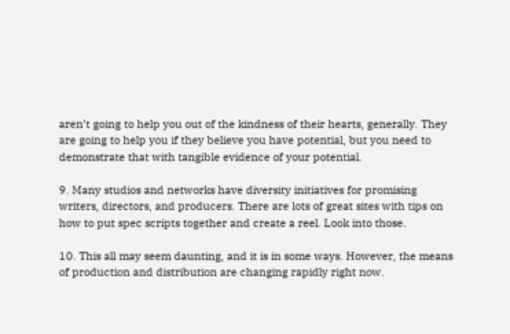aren’t going to help you out of the kindness of their hearts, generally. They are going to help you if they believe you have potential, but you need to demonstrate that with tangible evidence of your potential.

9. Many studios and networks have diversity initiatives for promising writers, directors, and producers. There are lots of great sites with tips on how to put spec scripts together and create a reel. Look into those.

10. This all may seem daunting, and it is in some ways. However, the means of production and distribution are changing rapidly right now.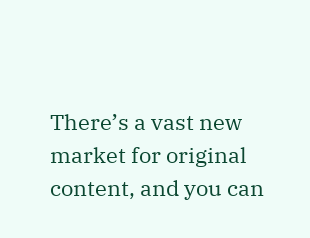There’s a vast new market for original content, and you can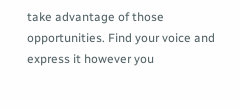take advantage of those opportunities. Find your voice and express it however you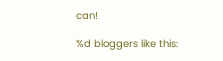can!

%d bloggers like this: